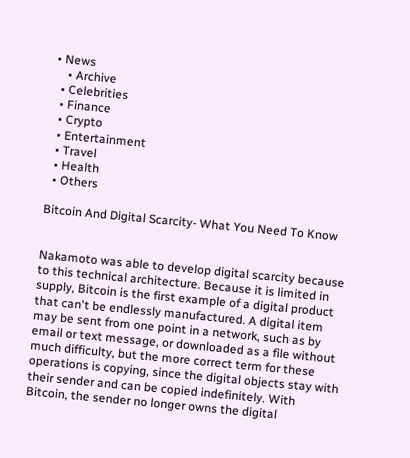• News
    • Archive
  • Celebrities
  • Finance
  • Crypto
  • Entertainment
  • Travel
  • Health
  • Others

Bitcoin And Digital Scarcity- What You Need To Know


Nakamoto was able to develop digital scarcity because to this technical architecture. Because it is limited in supply, Bitcoin is the first example of a digital product that can't be endlessly manufactured. A digital item may be sent from one point in a network, such as by email or text message, or downloaded as a file without much difficulty, but the more correct term for these operations is copying, since the digital objects stay with their sender and can be copied indefinitely. With Bitcoin, the sender no longer owns the digital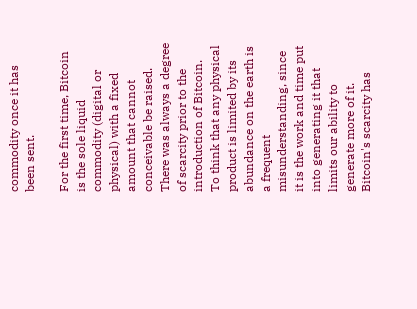commodity once it has been sent.

For the first time, Bitcoin is the sole liquid commodity (digital or physical) with a fixed amount that cannot conceivable be raised. There was always a degree of scarcity prior to the introduction of Bitcoin. To think that any physical product is limited by its abundance on the earth is a frequent misunderstanding, since it is the work and time put into generating it that limits our ability to generate more of it. Bitcoin's scarcity has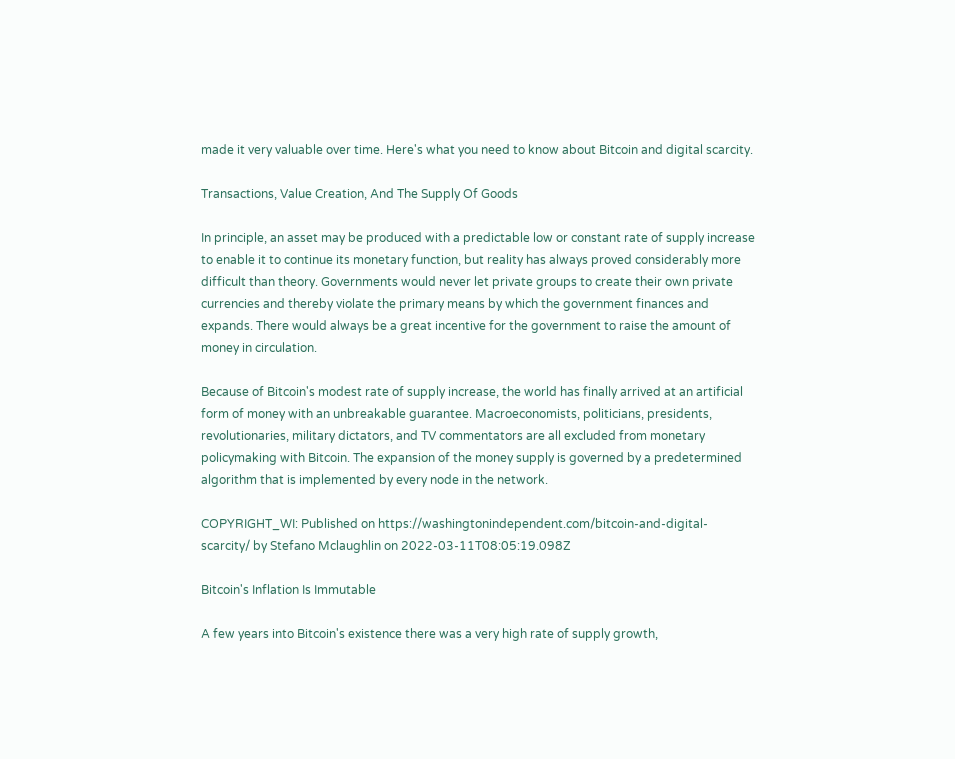made it very valuable over time. Here's what you need to know about Bitcoin and digital scarcity.

Transactions, Value Creation, And The Supply Of Goods

In principle, an asset may be produced with a predictable low or constant rate of supply increase to enable it to continue its monetary function, but reality has always proved considerably more difficult than theory. Governments would never let private groups to create their own private currencies and thereby violate the primary means by which the government finances and expands. There would always be a great incentive for the government to raise the amount of money in circulation.

Because of Bitcoin's modest rate of supply increase, the world has finally arrived at an artificial form of money with an unbreakable guarantee. Macroeconomists, politicians, presidents, revolutionaries, military dictators, and TV commentators are all excluded from monetary policymaking with Bitcoin. The expansion of the money supply is governed by a predetermined algorithm that is implemented by every node in the network.

COPYRIGHT_WI: Published on https://washingtonindependent.com/bitcoin-and-digital-scarcity/ by Stefano Mclaughlin on 2022-03-11T08:05:19.098Z

Bitcoin's Inflation Is Immutable

A few years into Bitcoin's existence there was a very high rate of supply growth,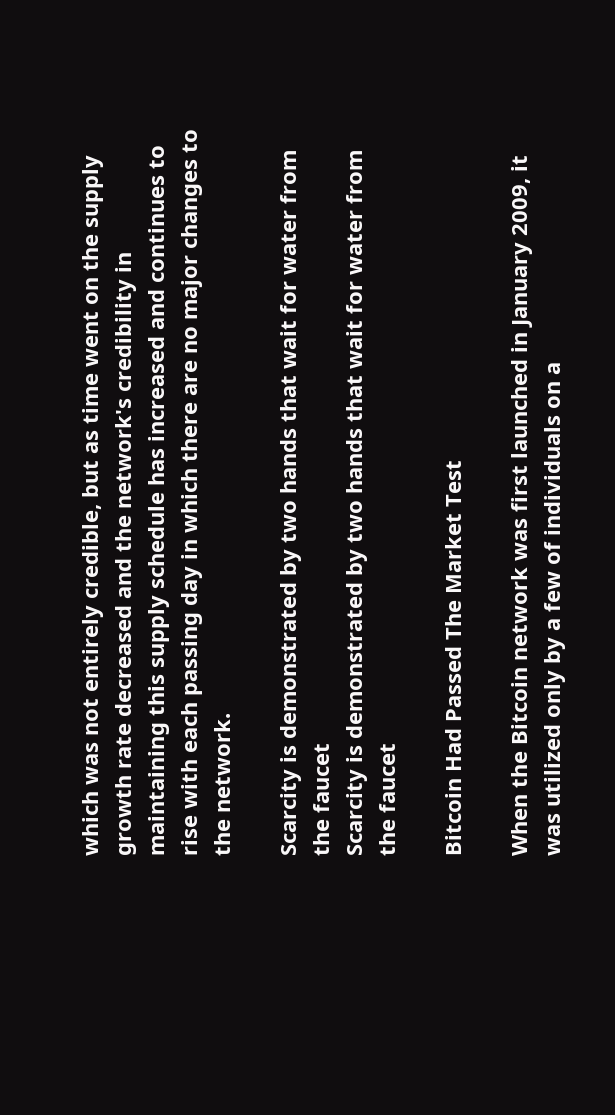which was not entirely credible, but as time went on the supply growth rate decreased and the network's credibility in maintaining this supply schedule has increased and continues to rise with each passing day in which there are no major changes to the network.

Scarcity is demonstrated by two hands that wait for water from the faucet
Scarcity is demonstrated by two hands that wait for water from the faucet

Bitcoin Had Passed The Market Test

When the Bitcoin network was first launched in January 2009, it was utilized only by a few of individuals on a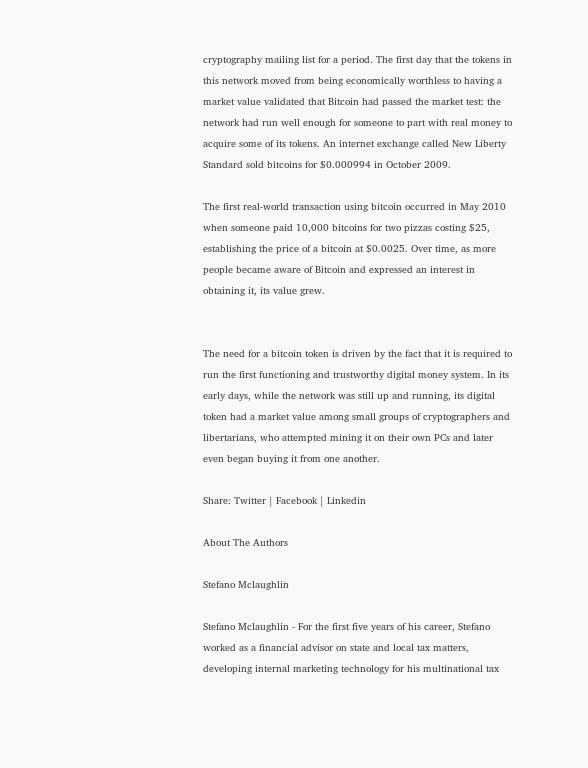cryptography mailing list for a period. The first day that the tokens in this network moved from being economically worthless to having a market value validated that Bitcoin had passed the market test: the network had run well enough for someone to part with real money to acquire some of its tokens. An internet exchange called New Liberty Standard sold bitcoins for $0.000994 in October 2009.

The first real-world transaction using bitcoin occurred in May 2010 when someone paid 10,000 bitcoins for two pizzas costing $25, establishing the price of a bitcoin at $0.0025. Over time, as more people became aware of Bitcoin and expressed an interest in obtaining it, its value grew.


The need for a bitcoin token is driven by the fact that it is required to run the first functioning and trustworthy digital money system. In its early days, while the network was still up and running, its digital token had a market value among small groups of cryptographers and libertarians, who attempted mining it on their own PCs and later even began buying it from one another.

Share: Twitter | Facebook | Linkedin

About The Authors

Stefano Mclaughlin

Stefano Mclaughlin - For the first five years of his career, Stefano worked as a financial advisor on state and local tax matters, developing internal marketing technology for his multinational tax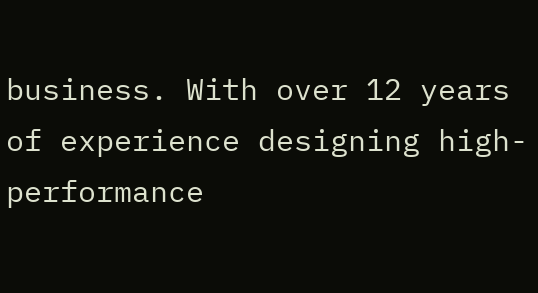business. With over 12 years of experience designing high-performance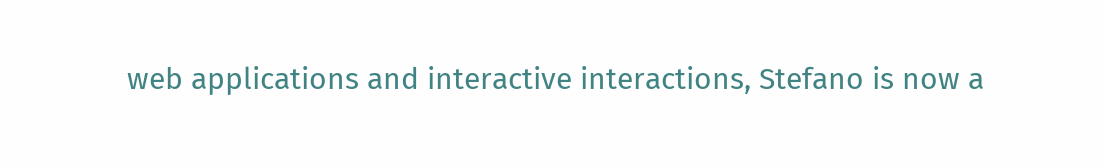web applications and interactive interactions, Stefano is now a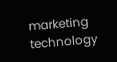marketing technology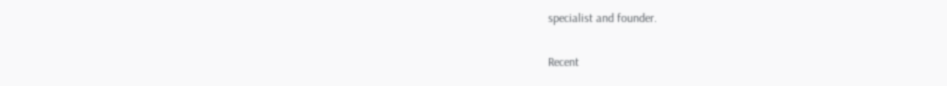specialist and founder.

Recent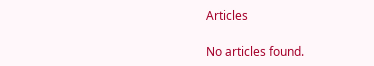Articles

No articles found.